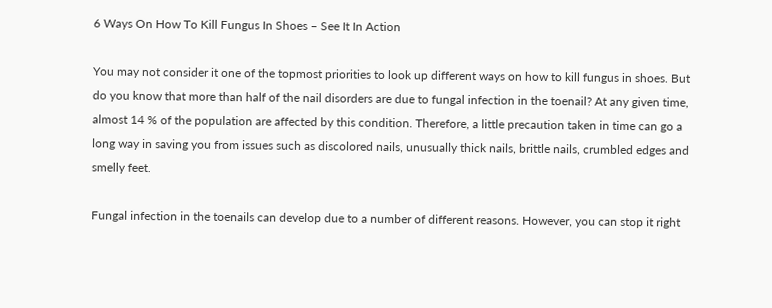6 Ways On How To Kill Fungus In Shoes – See It In Action

You may not consider it one of the topmost priorities to look up different ways on how to kill fungus in shoes. But do you know that more than half of the nail disorders are due to fungal infection in the toenail? At any given time, almost 14 % of the population are affected by this condition. Therefore, a little precaution taken in time can go a long way in saving you from issues such as discolored nails, unusually thick nails, brittle nails, crumbled edges and smelly feet.

Fungal infection in the toenails can develop due to a number of different reasons. However, you can stop it right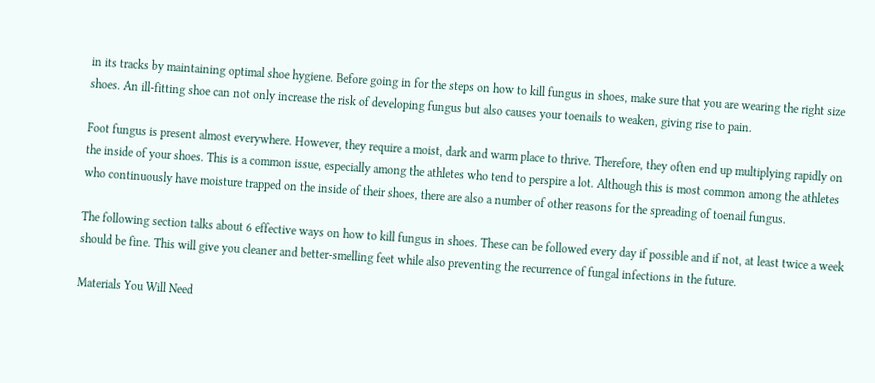in its tracks by maintaining optimal shoe hygiene. Before going in for the steps on how to kill fungus in shoes, make sure that you are wearing the right size shoes. An ill-fitting shoe can not only increase the risk of developing fungus but also causes your toenails to weaken, giving rise to pain.

Foot fungus is present almost everywhere. However, they require a moist, dark and warm place to thrive. Therefore, they often end up multiplying rapidly on the inside of your shoes. This is a common issue, especially among the athletes who tend to perspire a lot. Although this is most common among the athletes who continuously have moisture trapped on the inside of their shoes, there are also a number of other reasons for the spreading of toenail fungus.

The following section talks about 6 effective ways on how to kill fungus in shoes. These can be followed every day if possible and if not, at least twice a week should be fine. This will give you cleaner and better-smelling feet while also preventing the recurrence of fungal infections in the future.

Materials You Will Need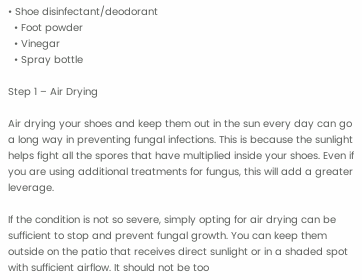• Shoe disinfectant/deodorant
  • Foot powder
  • Vinegar
  • Spray bottle

Step 1 – Air Drying

Air drying your shoes and keep them out in the sun every day can go a long way in preventing fungal infections. This is because the sunlight helps fight all the spores that have multiplied inside your shoes. Even if you are using additional treatments for fungus, this will add a greater leverage.

If the condition is not so severe, simply opting for air drying can be sufficient to stop and prevent fungal growth. You can keep them outside on the patio that receives direct sunlight or in a shaded spot with sufficient airflow. It should not be too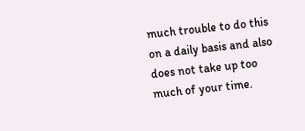much trouble to do this on a daily basis and also does not take up too much of your time.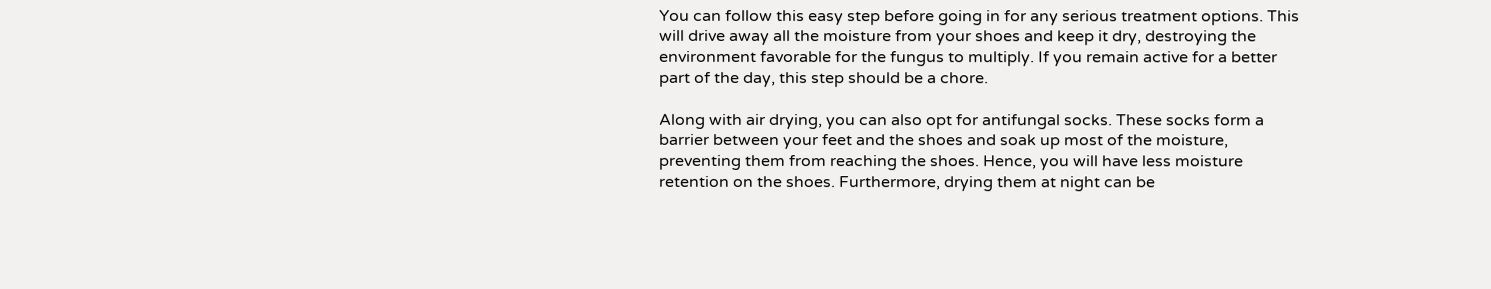You can follow this easy step before going in for any serious treatment options. This will drive away all the moisture from your shoes and keep it dry, destroying the environment favorable for the fungus to multiply. If you remain active for a better part of the day, this step should be a chore.

Along with air drying, you can also opt for antifungal socks. These socks form a barrier between your feet and the shoes and soak up most of the moisture, preventing them from reaching the shoes. Hence, you will have less moisture retention on the shoes. Furthermore, drying them at night can be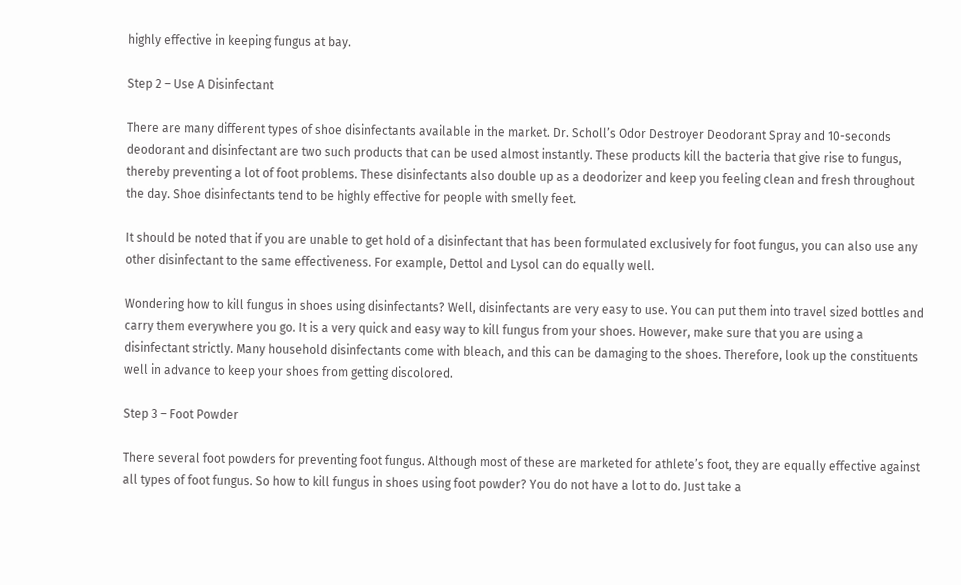highly effective in keeping fungus at bay.

Step 2 – Use A Disinfectant

There are many different types of shoe disinfectants available in the market. Dr. Scholl’s Odor Destroyer Deodorant Spray and 10-seconds deodorant and disinfectant are two such products that can be used almost instantly. These products kill the bacteria that give rise to fungus, thereby preventing a lot of foot problems. These disinfectants also double up as a deodorizer and keep you feeling clean and fresh throughout the day. Shoe disinfectants tend to be highly effective for people with smelly feet.

It should be noted that if you are unable to get hold of a disinfectant that has been formulated exclusively for foot fungus, you can also use any other disinfectant to the same effectiveness. For example, Dettol and Lysol can do equally well.

Wondering how to kill fungus in shoes using disinfectants? Well, disinfectants are very easy to use. You can put them into travel sized bottles and carry them everywhere you go. It is a very quick and easy way to kill fungus from your shoes. However, make sure that you are using a disinfectant strictly. Many household disinfectants come with bleach, and this can be damaging to the shoes. Therefore, look up the constituents well in advance to keep your shoes from getting discolored.

Step 3 – Foot Powder

There several foot powders for preventing foot fungus. Although most of these are marketed for athlete’s foot, they are equally effective against all types of foot fungus. So how to kill fungus in shoes using foot powder? You do not have a lot to do. Just take a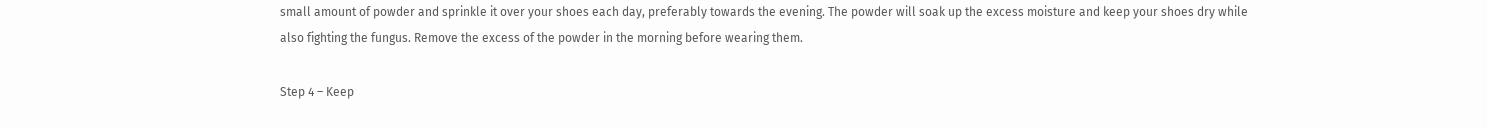small amount of powder and sprinkle it over your shoes each day, preferably towards the evening. The powder will soak up the excess moisture and keep your shoes dry while also fighting the fungus. Remove the excess of the powder in the morning before wearing them.

Step 4 – Keep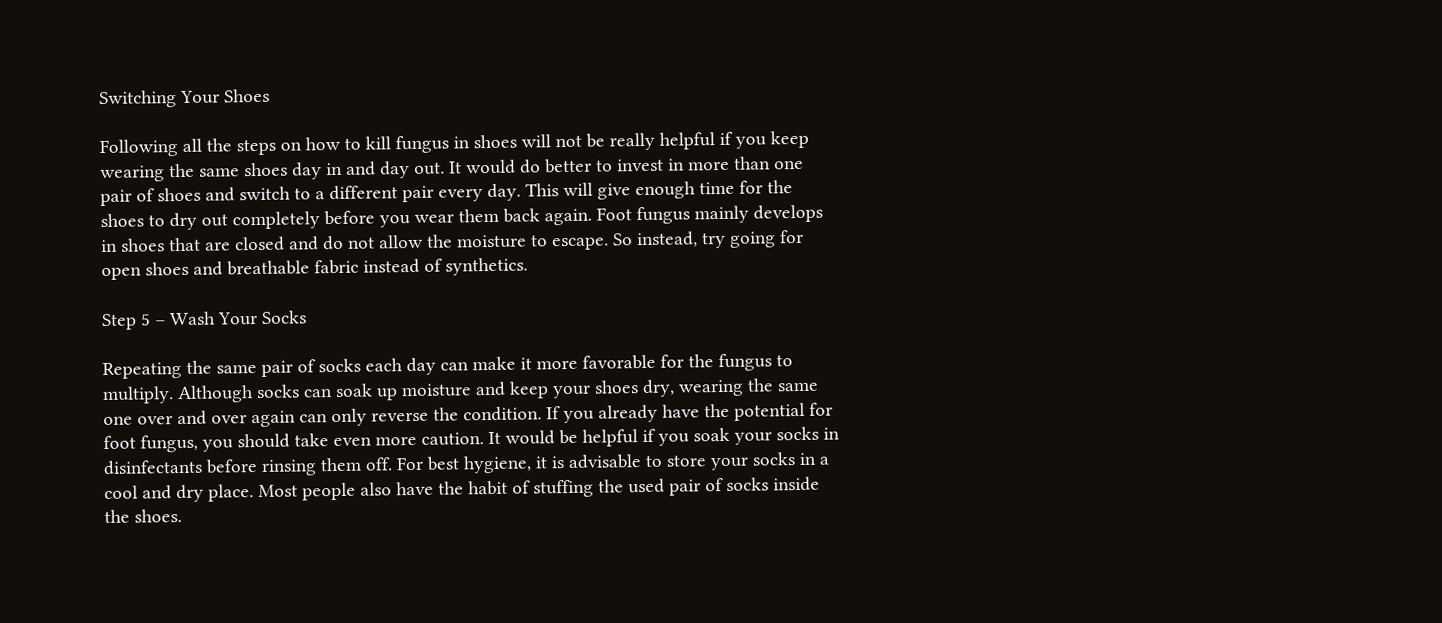Switching Your Shoes

Following all the steps on how to kill fungus in shoes will not be really helpful if you keep wearing the same shoes day in and day out. It would do better to invest in more than one pair of shoes and switch to a different pair every day. This will give enough time for the shoes to dry out completely before you wear them back again. Foot fungus mainly develops in shoes that are closed and do not allow the moisture to escape. So instead, try going for open shoes and breathable fabric instead of synthetics.

Step 5 – Wash Your Socks

Repeating the same pair of socks each day can make it more favorable for the fungus to multiply. Although socks can soak up moisture and keep your shoes dry, wearing the same one over and over again can only reverse the condition. If you already have the potential for foot fungus, you should take even more caution. It would be helpful if you soak your socks in disinfectants before rinsing them off. For best hygiene, it is advisable to store your socks in a cool and dry place. Most people also have the habit of stuffing the used pair of socks inside the shoes.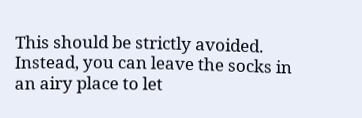This should be strictly avoided. Instead, you can leave the socks in an airy place to let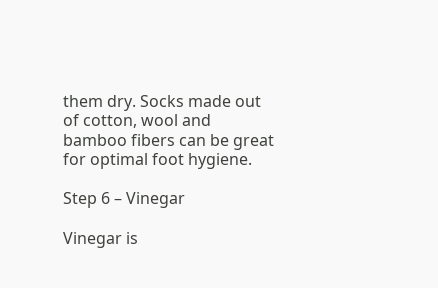them dry. Socks made out of cotton, wool and bamboo fibers can be great for optimal foot hygiene.

Step 6 – Vinegar

Vinegar is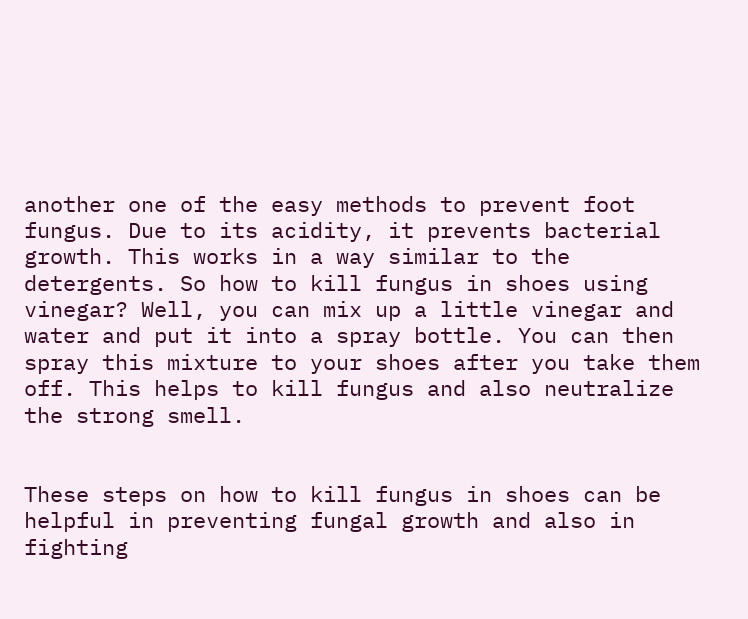another one of the easy methods to prevent foot fungus. Due to its acidity, it prevents bacterial growth. This works in a way similar to the detergents. So how to kill fungus in shoes using vinegar? Well, you can mix up a little vinegar and water and put it into a spray bottle. You can then spray this mixture to your shoes after you take them off. This helps to kill fungus and also neutralize the strong smell.


These steps on how to kill fungus in shoes can be helpful in preventing fungal growth and also in fighting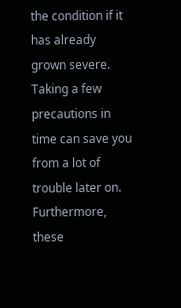the condition if it has already grown severe. Taking a few precautions in time can save you from a lot of trouble later on. Furthermore, these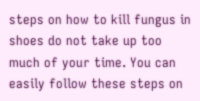steps on how to kill fungus in shoes do not take up too much of your time. You can easily follow these steps on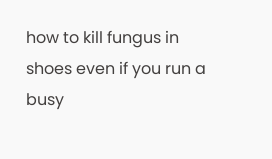how to kill fungus in shoes even if you run a busy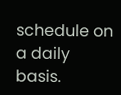schedule on a daily basis.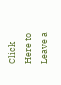Click Here to Leave a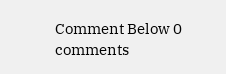Comment Below 0 comments